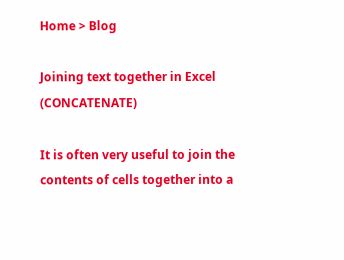Home > Blog

Joining text together in Excel (CONCATENATE)

It is often very useful to join the contents of cells together into a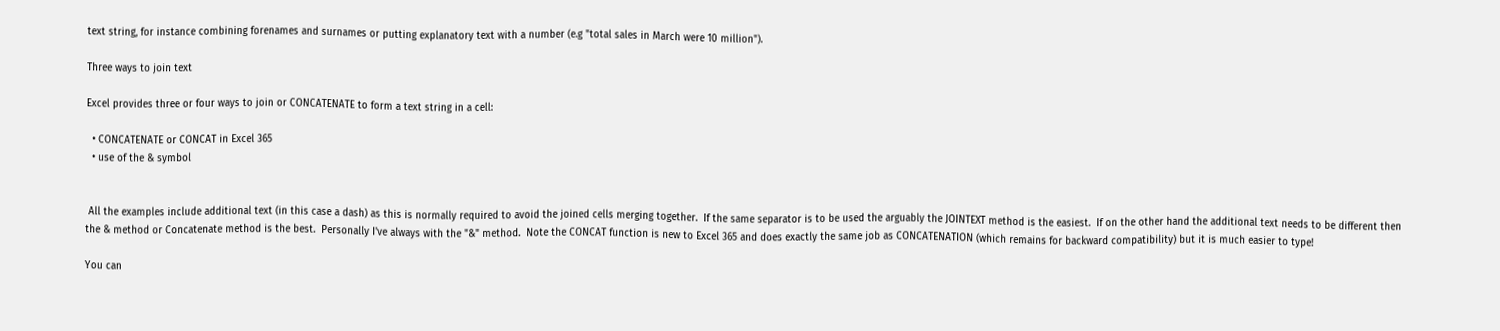text string, for instance combining forenames and surnames or putting explanatory text with a number (e.g "total sales in March were 10 million").

Three ways to join text

Excel provides three or four ways to join or CONCATENATE to form a text string in a cell:

  • CONCATENATE or CONCAT in Excel 365
  • use of the & symbol


 All the examples include additional text (in this case a dash) as this is normally required to avoid the joined cells merging together.  If the same separator is to be used the arguably the JOINTEXT method is the easiest.  If on the other hand the additional text needs to be different then the & method or Concatenate method is the best.  Personally I've always with the "&" method.  Note the CONCAT function is new to Excel 365 and does exactly the same job as CONCATENATION (which remains for backward compatibility) but it is much easier to type!

You can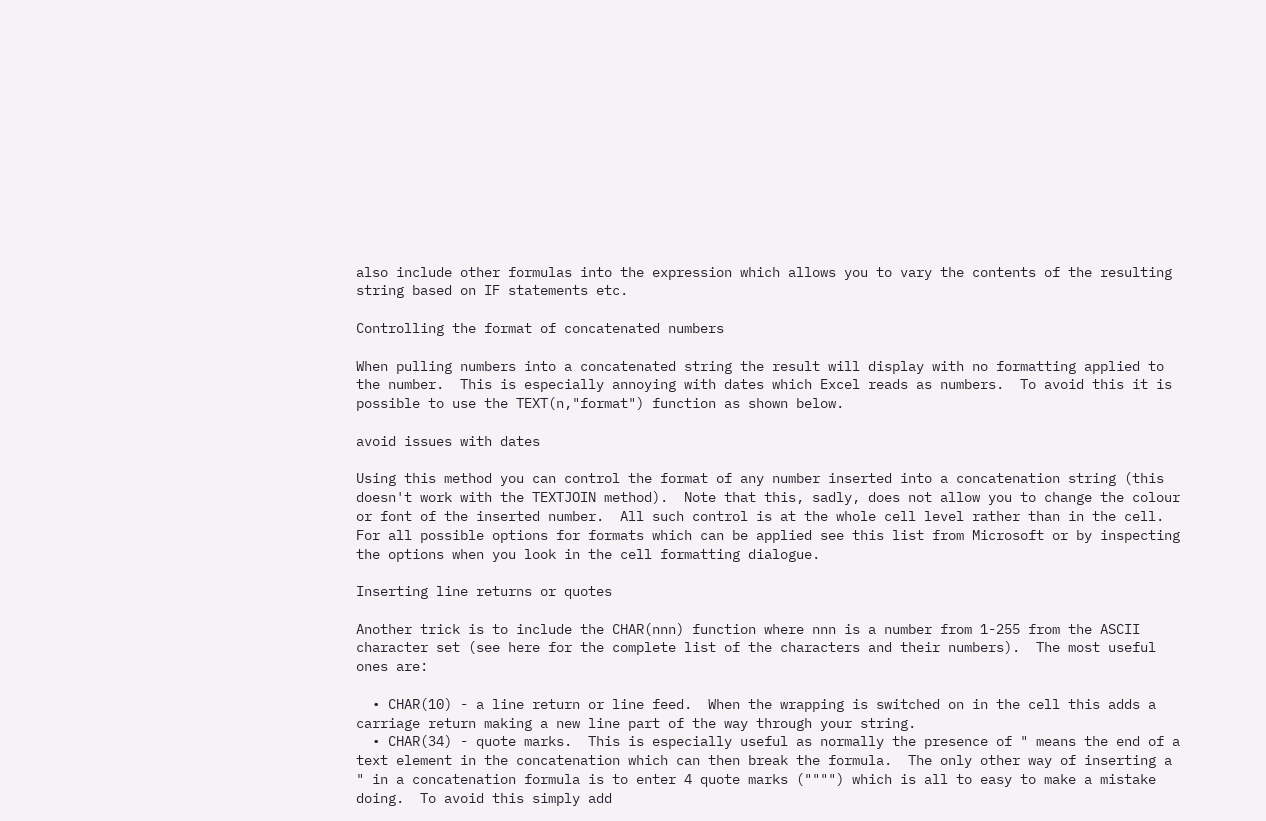also include other formulas into the expression which allows you to vary the contents of the resulting string based on IF statements etc.

Controlling the format of concatenated numbers

When pulling numbers into a concatenated string the result will display with no formatting applied to the number.  This is especially annoying with dates which Excel reads as numbers.  To avoid this it is possible to use the TEXT(n,"format") function as shown below.

avoid issues with dates

Using this method you can control the format of any number inserted into a concatenation string (this doesn't work with the TEXTJOIN method).  Note that this, sadly, does not allow you to change the colour or font of the inserted number.  All such control is at the whole cell level rather than in the cell.  For all possible options for formats which can be applied see this list from Microsoft or by inspecting the options when you look in the cell formatting dialogue.

Inserting line returns or quotes

Another trick is to include the CHAR(nnn) function where nnn is a number from 1-255 from the ASCII character set (see here for the complete list of the characters and their numbers).  The most useful ones are:

  • CHAR(10) - a line return or line feed.  When the wrapping is switched on in the cell this adds a carriage return making a new line part of the way through your string.
  • CHAR(34) - quote marks.  This is especially useful as normally the presence of " means the end of a text element in the concatenation which can then break the formula.  The only other way of inserting a " in a concatenation formula is to enter 4 quote marks ("""") which is all to easy to make a mistake doing.  To avoid this simply add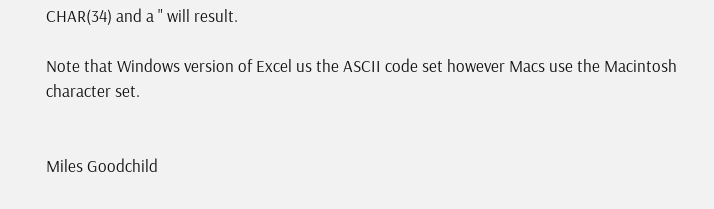CHAR(34) and a " will result.

Note that Windows version of Excel us the ASCII code set however Macs use the Macintosh character set.


Miles Goodchild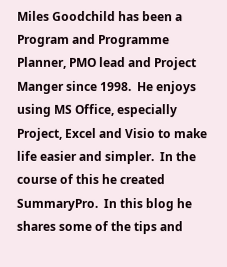Miles Goodchild has been a Program and Programme Planner, PMO lead and Project Manger since 1998.  He enjoys using MS Office, especially Project, Excel and Visio to make life easier and simpler.  In the course of this he created SummaryPro.  In this blog he shares some of the tips and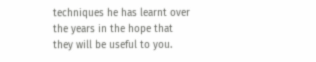techniques he has learnt over the years in the hope that they will be useful to you.